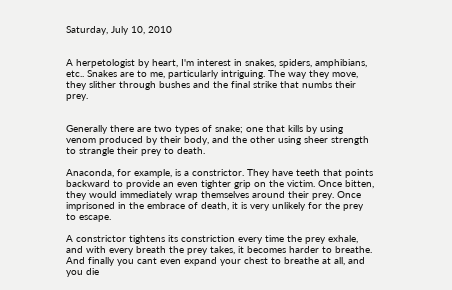Saturday, July 10, 2010


A herpetologist by heart, I'm interest in snakes, spiders, amphibians, etc.. Snakes are to me, particularly intriguing. The way they move, they slither through bushes and the final strike that numbs their prey.


Generally there are two types of snake; one that kills by using venom produced by their body, and the other using sheer strength to strangle their prey to death.

Anaconda, for example, is a constrictor. They have teeth that points backward to provide an even tighter grip on the victim. Once bitten, they would immediately wrap themselves around their prey. Once imprisoned in the embrace of death, it is very unlikely for the prey to escape.

A constrictor tightens its constriction every time the prey exhale, and with every breath the prey takes, it becomes harder to breathe. And finally you cant even expand your chest to breathe at all, and you die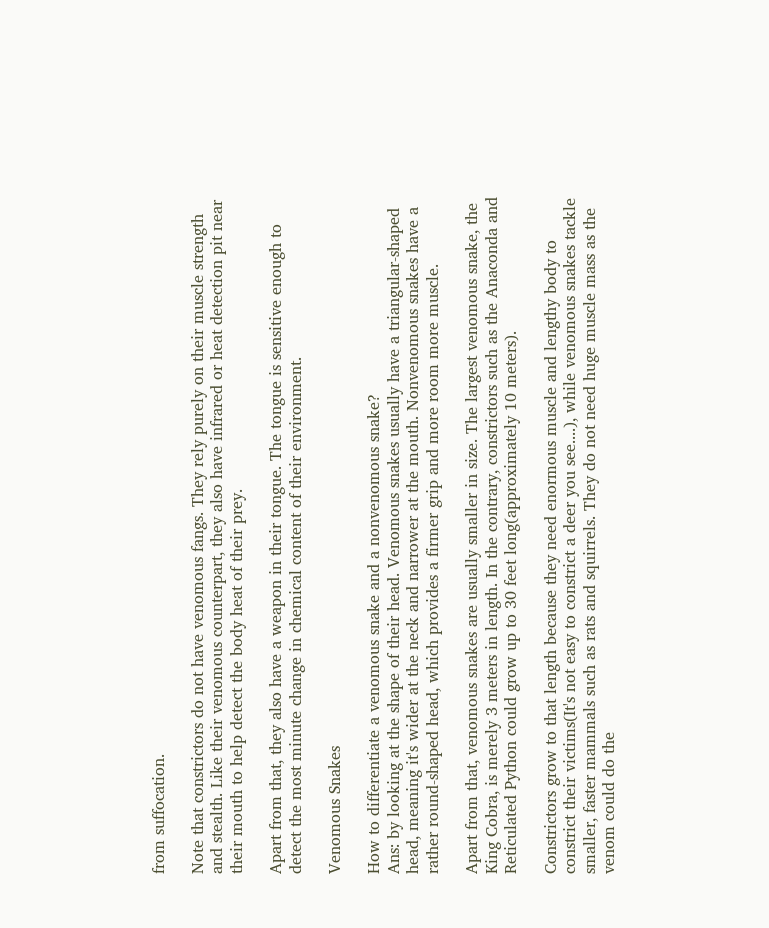from suffocation.

Note that constrictors do not have venomous fangs. They rely purely on their muscle strength and stealth. Like their venomous counterpart, they also have infrared or heat detection pit near their mouth to help detect the body heat of their prey.

Apart from that, they also have a weapon in their tongue. The tongue is sensitive enough to detect the most minute change in chemical content of their environment.

Venomous Snakes

How to differentiate a venomous snake and a nonvenomous snake?
Ans: by looking at the shape of their head. Venomous snakes usually have a triangular-shaped head, meaning it's wider at the neck and narrower at the mouth. Nonvenomous snakes have a rather round-shaped head, which provides a firmer grip and more room more muscle.

Apart from that, venomous snakes are usually smaller in size. The largest venomous snake, the King Cobra, is merely 3 meters in length. In the contrary, constrictors such as the Anaconda and Reticulated Python could grow up to 30 feet long(approximately 10 meters).

Constrictors grow to that length because they need enormous muscle and lengthy body to constrict their victims(It's not easy to constrict a deer you see....), while venomous snakes tackle smaller, faster mammals such as rats and squirrels. They do not need huge muscle mass as the venom could do the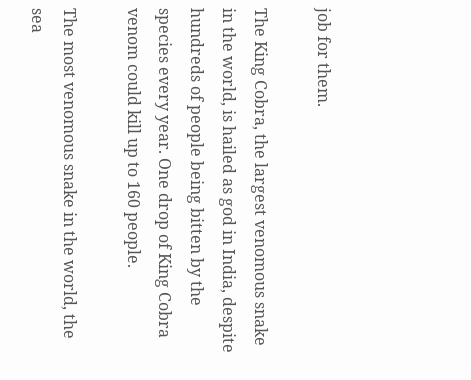job for them.

The King Cobra, the largest venomous snake in the world, is hailed as god in India, despite hundreds of people being bitten by the species every year. One drop of King Cobra venom could kill up to 160 people.

The most venomous snake in the world, the sea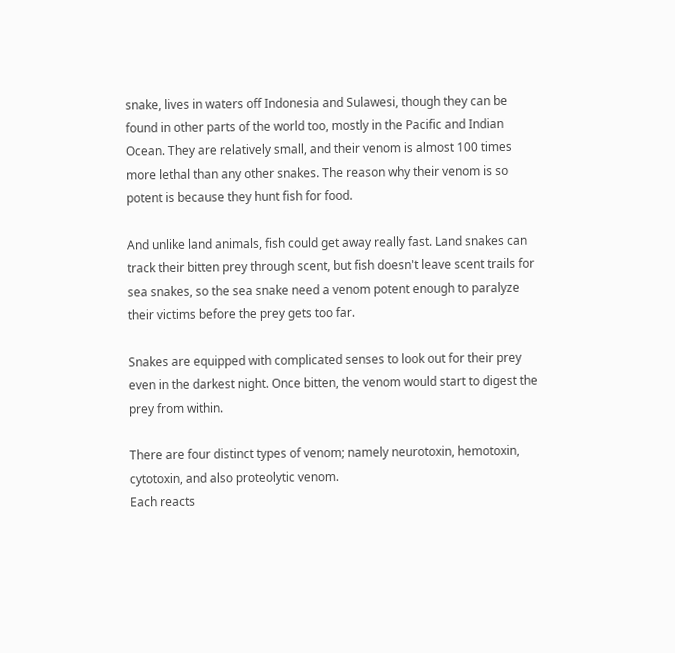snake, lives in waters off Indonesia and Sulawesi, though they can be found in other parts of the world too, mostly in the Pacific and Indian Ocean. They are relatively small, and their venom is almost 100 times more lethal than any other snakes. The reason why their venom is so potent is because they hunt fish for food.

And unlike land animals, fish could get away really fast. Land snakes can track their bitten prey through scent, but fish doesn't leave scent trails for sea snakes, so the sea snake need a venom potent enough to paralyze their victims before the prey gets too far.

Snakes are equipped with complicated senses to look out for their prey even in the darkest night. Once bitten, the venom would start to digest the prey from within.

There are four distinct types of venom; namely neurotoxin, hemotoxin, cytotoxin, and also proteolytic venom.
Each reacts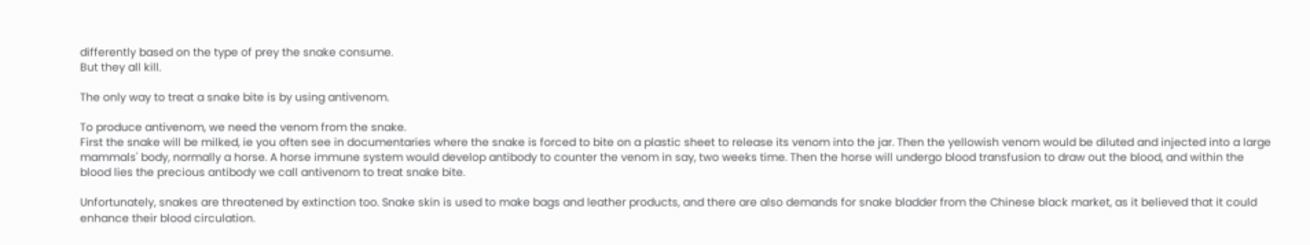differently based on the type of prey the snake consume.
But they all kill.

The only way to treat a snake bite is by using antivenom.

To produce antivenom, we need the venom from the snake.
First the snake will be milked, ie you often see in documentaries where the snake is forced to bite on a plastic sheet to release its venom into the jar. Then the yellowish venom would be diluted and injected into a large mammals' body, normally a horse. A horse immune system would develop antibody to counter the venom in say, two weeks time. Then the horse will undergo blood transfusion to draw out the blood, and within the blood lies the precious antibody we call antivenom to treat snake bite.

Unfortunately, snakes are threatened by extinction too. Snake skin is used to make bags and leather products, and there are also demands for snake bladder from the Chinese black market, as it believed that it could enhance their blood circulation.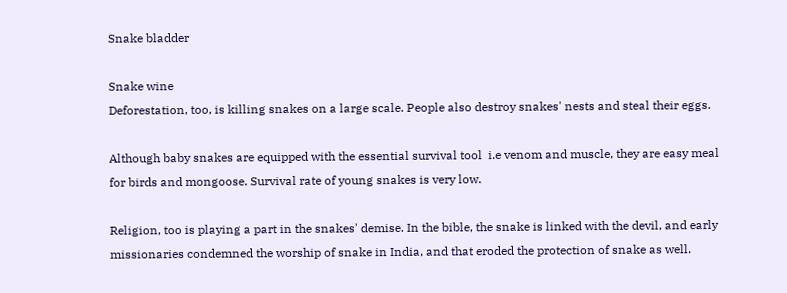Snake bladder

Snake wine
Deforestation, too, is killing snakes on a large scale. People also destroy snakes' nests and steal their eggs.

Although baby snakes are equipped with the essential survival tool  i.e venom and muscle, they are easy meal for birds and mongoose. Survival rate of young snakes is very low.

Religion, too is playing a part in the snakes' demise. In the bible, the snake is linked with the devil, and early missionaries condemned the worship of snake in India, and that eroded the protection of snake as well.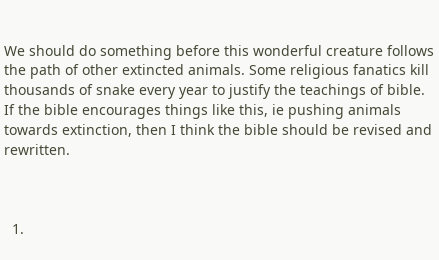We should do something before this wonderful creature follows the path of other extincted animals. Some religious fanatics kill thousands of snake every year to justify the teachings of bible. If the bible encourages things like this, ie pushing animals towards extinction, then I think the bible should be revised and rewritten.



  1.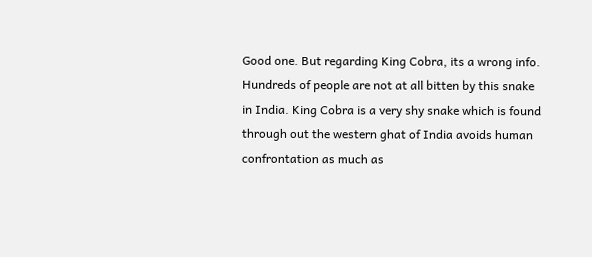Good one. But regarding King Cobra, its a wrong info. Hundreds of people are not at all bitten by this snake in India. King Cobra is a very shy snake which is found through out the western ghat of India avoids human confrontation as much as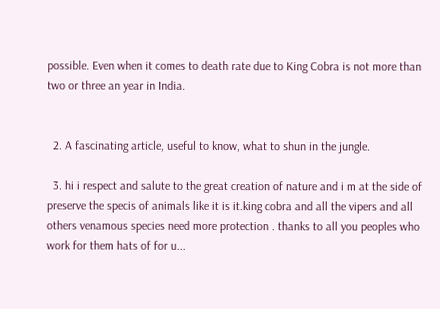possible. Even when it comes to death rate due to King Cobra is not more than two or three an year in India.


  2. A fascinating article, useful to know, what to shun in the jungle.

  3. hi i respect and salute to the great creation of nature and i m at the side of preserve the specis of animals like it is it.king cobra and all the vipers and all others venamous species need more protection . thanks to all you peoples who work for them hats of for u...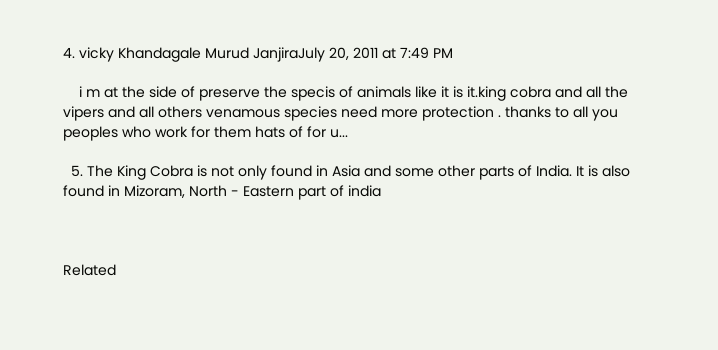4. vicky Khandagale Murud JanjiraJuly 20, 2011 at 7:49 PM

    i m at the side of preserve the specis of animals like it is it.king cobra and all the vipers and all others venamous species need more protection . thanks to all you peoples who work for them hats of for u...

  5. The King Cobra is not only found in Asia and some other parts of India. It is also found in Mizoram, North - Eastern part of india



Related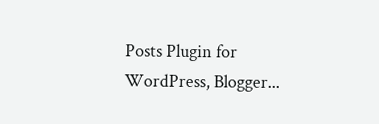Posts Plugin for WordPress, Blogger...